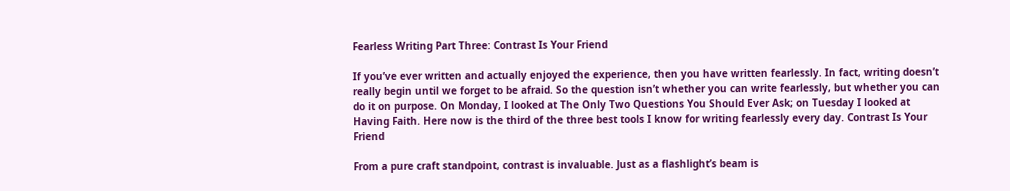Fearless Writing Part Three: Contrast Is Your Friend

If you’ve ever written and actually enjoyed the experience, then you have written fearlessly. In fact, writing doesn’t really begin until we forget to be afraid. So the question isn’t whether you can write fearlessly, but whether you can do it on purpose. On Monday, I looked at The Only Two Questions You Should Ever Ask; on Tuesday I looked at Having Faith. Here now is the third of the three best tools I know for writing fearlessly every day. Contrast Is Your Friend

From a pure craft standpoint, contrast is invaluable. Just as a flashlight’s beam is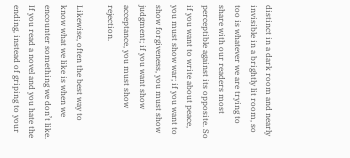distinct in a dark room and nearly invisible in a brightly lit room, so too is whatever we are trying to share with our readers most perceptible against its opposite. So if you want to write about peace, you must show war; if you want to show forgiveness, you must show judgment; if you want show acceptance, you must show rejection.

Likewise, often the best way to know what we like is when we encounter something we don’t like. If you read a novel and you hate the ending, instead of griping to your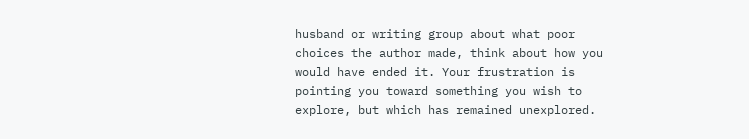husband or writing group about what poor choices the author made, think about how you would have ended it. Your frustration is pointing you toward something you wish to explore, but which has remained unexplored.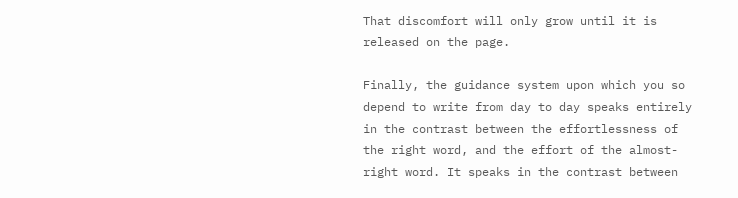That discomfort will only grow until it is released on the page.

Finally, the guidance system upon which you so depend to write from day to day speaks entirely in the contrast between the effortlessness of the right word, and the effort of the almost-right word. It speaks in the contrast between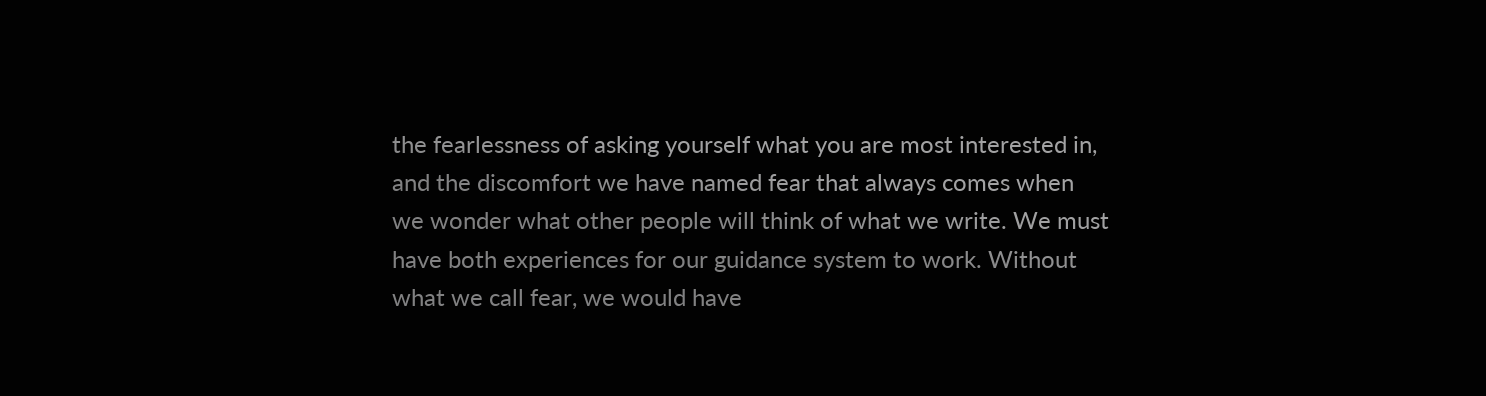the fearlessness of asking yourself what you are most interested in, and the discomfort we have named fear that always comes when we wonder what other people will think of what we write. We must have both experiences for our guidance system to work. Without what we call fear, we would have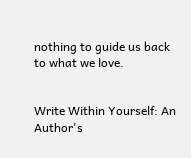nothing to guide us back to what we love.


Write Within Yourself: An Author's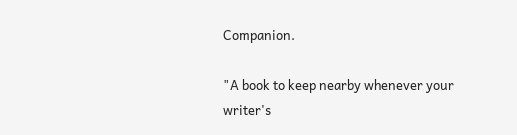Companion.

"A book to keep nearby whenever your writer's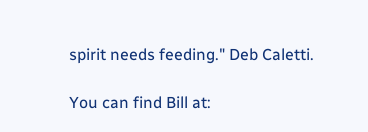spirit needs feeding." Deb Caletti.

You can find Bill at: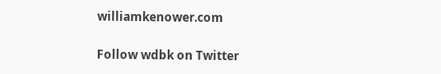williamkenower.com

Follow wdbk on Twitter